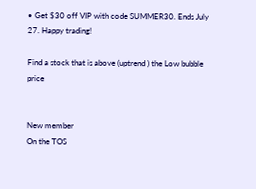• Get $30 off VIP with code SUMMER30. Ends July 27. Happy trading!

Find a stock that is above (uptrend ) the Low bubble price


New member
On the TOS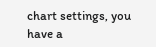chart settings, you have a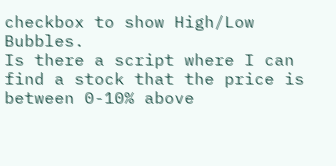checkbox to show High/Low Bubbles.
Is there a script where I can find a stock that the price is between 0-10% above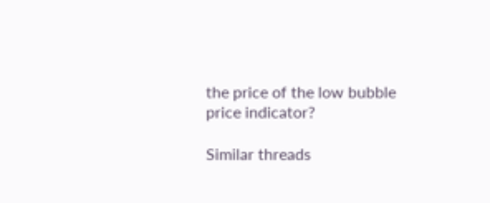the price of the low bubble price indicator?

Similar threads